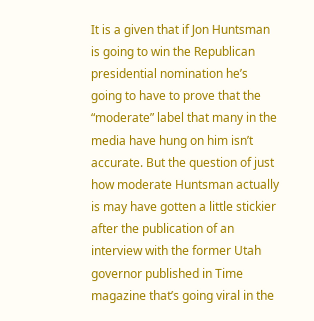It is a given that if Jon Huntsman is going to win the Republican presidential nomination he’s going to have to prove that the “moderate” label that many in the media have hung on him isn’t accurate. But the question of just how moderate Huntsman actually is may have gotten a little stickier after the publication of an interview with the former Utah governor published in Time magazine that’s going viral in the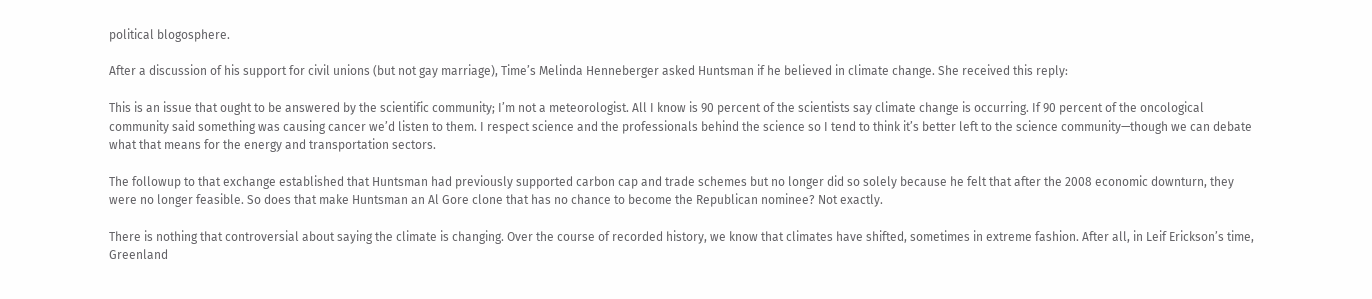political blogosphere.

After a discussion of his support for civil unions (but not gay marriage), Time’s Melinda Henneberger asked Huntsman if he believed in climate change. She received this reply:

This is an issue that ought to be answered by the scientific community; I’m not a meteorologist. All I know is 90 percent of the scientists say climate change is occurring. If 90 percent of the oncological community said something was causing cancer we’d listen to them. I respect science and the professionals behind the science so I tend to think it’s better left to the science community—though we can debate what that means for the energy and transportation sectors.

The followup to that exchange established that Huntsman had previously supported carbon cap and trade schemes but no longer did so solely because he felt that after the 2008 economic downturn, they were no longer feasible. So does that make Huntsman an Al Gore clone that has no chance to become the Republican nominee? Not exactly.

There is nothing that controversial about saying the climate is changing. Over the course of recorded history, we know that climates have shifted, sometimes in extreme fashion. After all, in Leif Erickson’s time, Greenland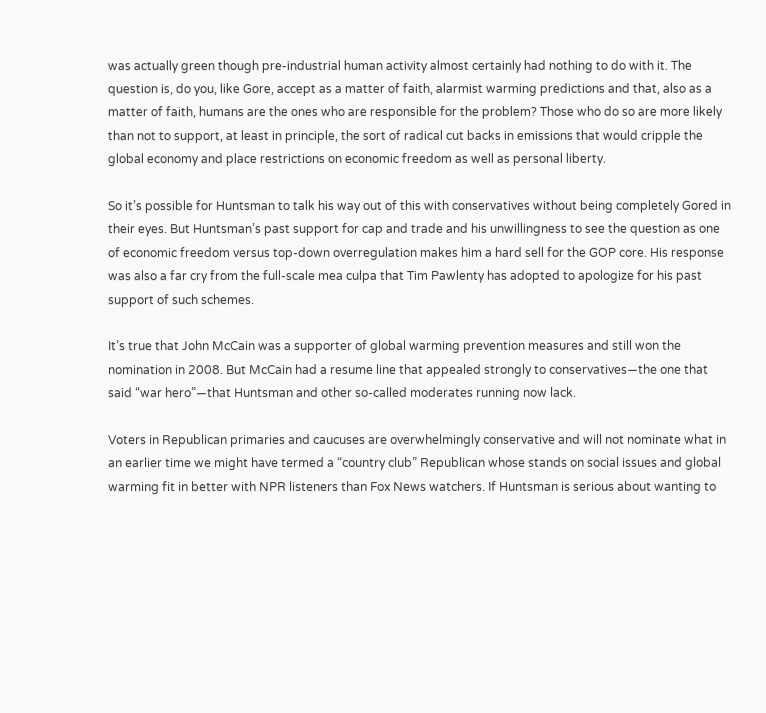was actually green though pre-industrial human activity almost certainly had nothing to do with it. The question is, do you, like Gore, accept as a matter of faith, alarmist warming predictions and that, also as a matter of faith, humans are the ones who are responsible for the problem? Those who do so are more likely than not to support, at least in principle, the sort of radical cut backs in emissions that would cripple the global economy and place restrictions on economic freedom as well as personal liberty.

So it’s possible for Huntsman to talk his way out of this with conservatives without being completely Gored in their eyes. But Huntsman’s past support for cap and trade and his unwillingness to see the question as one of economic freedom versus top-down overregulation makes him a hard sell for the GOP core. His response was also a far cry from the full-scale mea culpa that Tim Pawlenty has adopted to apologize for his past support of such schemes.

It’s true that John McCain was a supporter of global warming prevention measures and still won the nomination in 2008. But McCain had a resume line that appealed strongly to conservatives—the one that said “war hero”—that Huntsman and other so-called moderates running now lack.

Voters in Republican primaries and caucuses are overwhelmingly conservative and will not nominate what in an earlier time we might have termed a “country club” Republican whose stands on social issues and global warming fit in better with NPR listeners than Fox News watchers. If Huntsman is serious about wanting to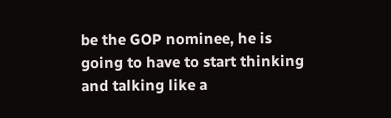be the GOP nominee, he is going to have to start thinking and talking like a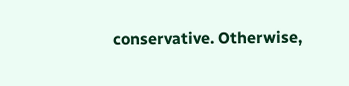conservative. Otherwise,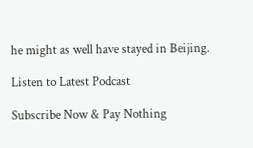he might as well have stayed in Beijing.

Listen to Latest Podcast

Subscribe Now & Pay Nothing